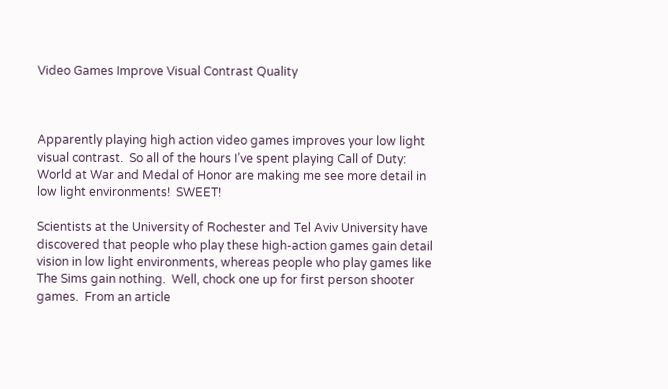Video Games Improve Visual Contrast Quality



Apparently playing high action video games improves your low light visual contrast.  So all of the hours I’ve spent playing Call of Duty: World at War and Medal of Honor are making me see more detail in low light environments!  SWEET!

Scientists at the University of Rochester and Tel Aviv University have discovered that people who play these high-action games gain detail vision in low light environments, whereas people who play games like The Sims gain nothing.  Well, chock one up for first person shooter games.  From an article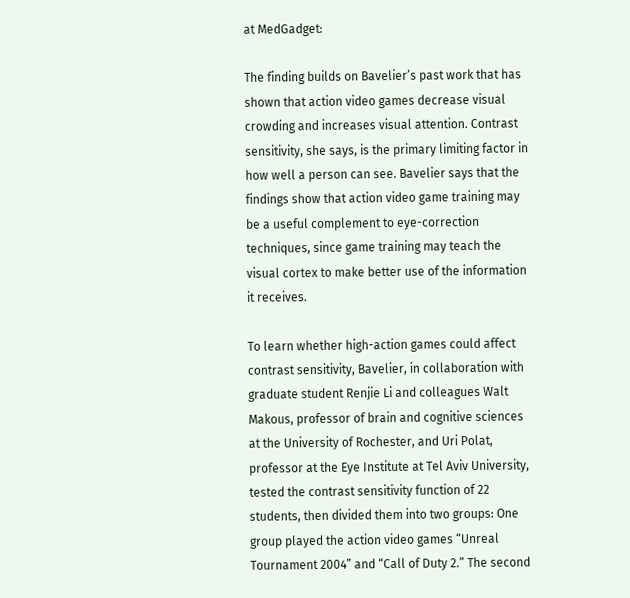at MedGadget:

The finding builds on Bavelier’s past work that has shown that action video games decrease visual crowding and increases visual attention. Contrast sensitivity, she says, is the primary limiting factor in how well a person can see. Bavelier says that the findings show that action video game training may be a useful complement to eye-correction techniques, since game training may teach the visual cortex to make better use of the information it receives.

To learn whether high-action games could affect contrast sensitivity, Bavelier, in collaboration with graduate student Renjie Li and colleagues Walt Makous, professor of brain and cognitive sciences at the University of Rochester, and Uri Polat, professor at the Eye Institute at Tel Aviv University, tested the contrast sensitivity function of 22 students, then divided them into two groups: One group played the action video games “Unreal Tournament 2004” and “Call of Duty 2.” The second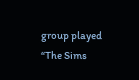group played “The Sims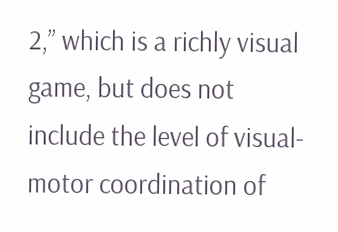2,” which is a richly visual game, but does not include the level of visual-motor coordination of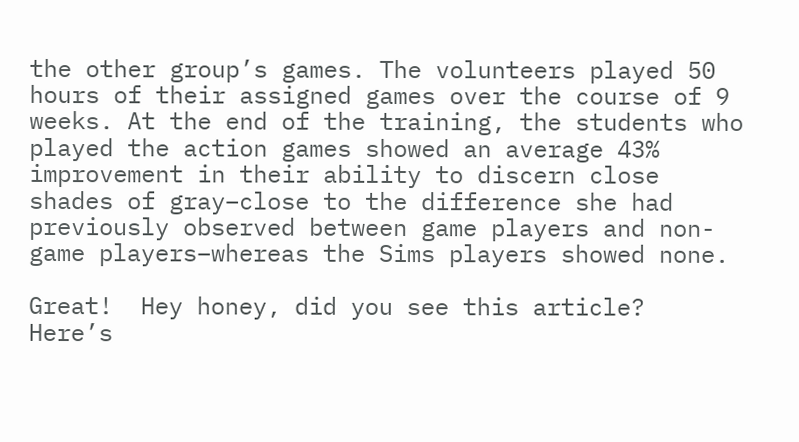the other group’s games. The volunteers played 50 hours of their assigned games over the course of 9 weeks. At the end of the training, the students who played the action games showed an average 43% improvement in their ability to discern close shades of gray–close to the difference she had previously observed between game players and non-game players–whereas the Sims players showed none.

Great!  Hey honey, did you see this article?   Here’s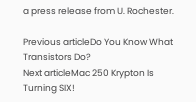a press release from U. Rochester.

Previous articleDo You Know What Transistors Do?
Next articleMac 250 Krypton Is Turning SIX!